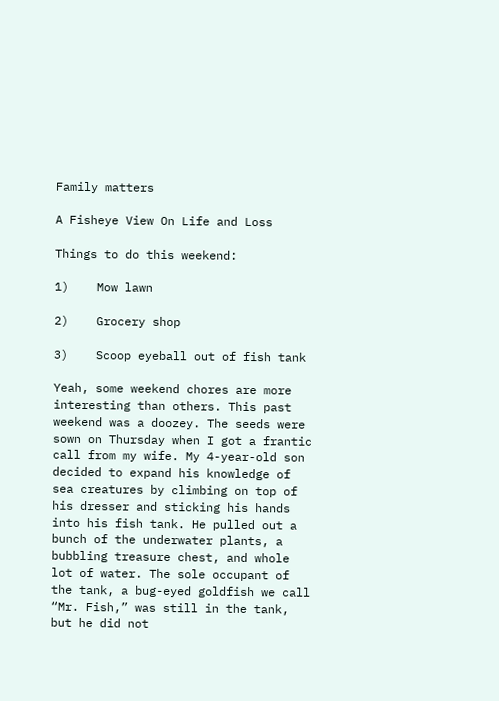Family matters

A Fisheye View On Life and Loss

Things to do this weekend:

1)    Mow lawn

2)    Grocery shop

3)    Scoop eyeball out of fish tank

Yeah, some weekend chores are more interesting than others. This past weekend was a doozey. The seeds were sown on Thursday when I got a frantic call from my wife. My 4-year-old son decided to expand his knowledge of sea creatures by climbing on top of his dresser and sticking his hands into his fish tank. He pulled out a bunch of the underwater plants, a bubbling treasure chest, and whole lot of water. The sole occupant of the tank, a bug-eyed goldfish we call “Mr. Fish,” was still in the tank, but he did not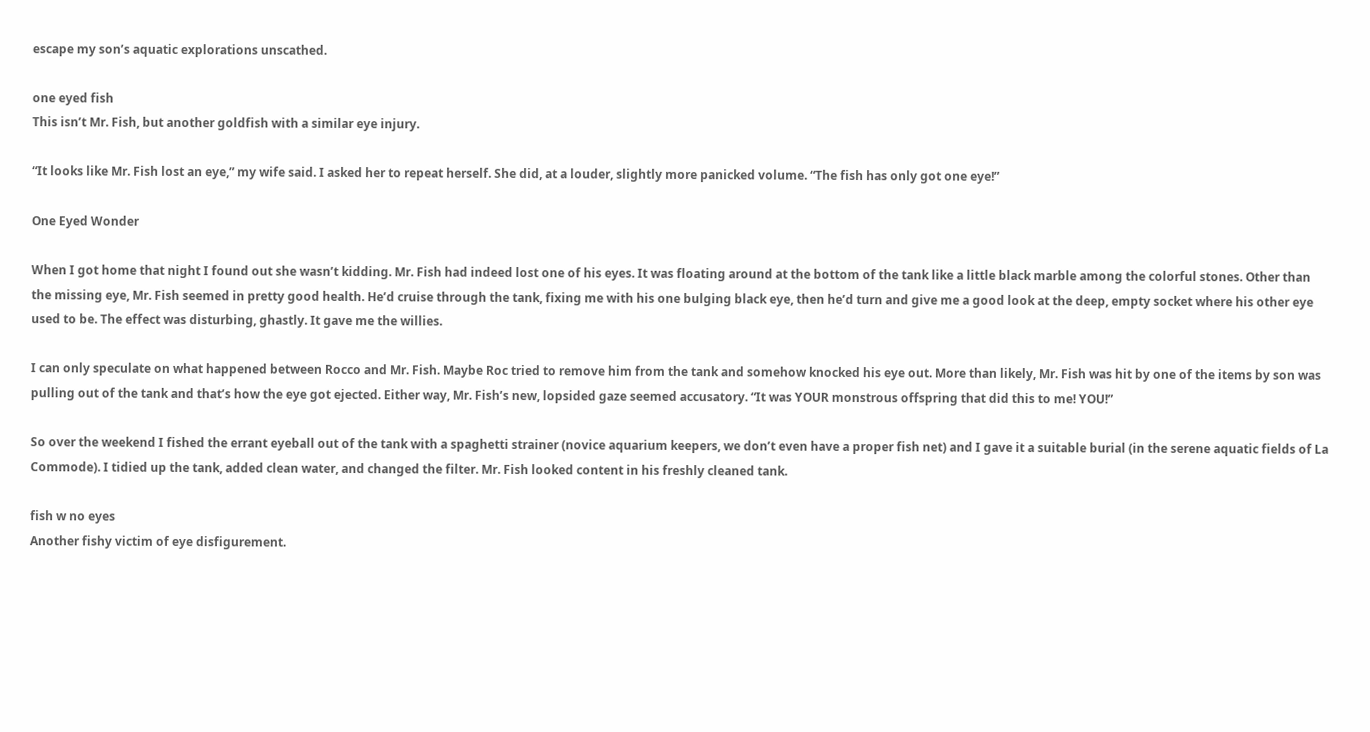escape my son’s aquatic explorations unscathed.

one eyed fish
This isn’t Mr. Fish, but another goldfish with a similar eye injury.

“It looks like Mr. Fish lost an eye,” my wife said. I asked her to repeat herself. She did, at a louder, slightly more panicked volume. “The fish has only got one eye!”

One Eyed Wonder

When I got home that night I found out she wasn’t kidding. Mr. Fish had indeed lost one of his eyes. It was floating around at the bottom of the tank like a little black marble among the colorful stones. Other than the missing eye, Mr. Fish seemed in pretty good health. He’d cruise through the tank, fixing me with his one bulging black eye, then he’d turn and give me a good look at the deep, empty socket where his other eye used to be. The effect was disturbing, ghastly. It gave me the willies.

I can only speculate on what happened between Rocco and Mr. Fish. Maybe Roc tried to remove him from the tank and somehow knocked his eye out. More than likely, Mr. Fish was hit by one of the items by son was pulling out of the tank and that’s how the eye got ejected. Either way, Mr. Fish’s new, lopsided gaze seemed accusatory. “It was YOUR monstrous offspring that did this to me! YOU!”

So over the weekend I fished the errant eyeball out of the tank with a spaghetti strainer (novice aquarium keepers, we don’t even have a proper fish net) and I gave it a suitable burial (in the serene aquatic fields of La Commode). I tidied up the tank, added clean water, and changed the filter. Mr. Fish looked content in his freshly cleaned tank.

fish w no eyes
Another fishy victim of eye disfigurement.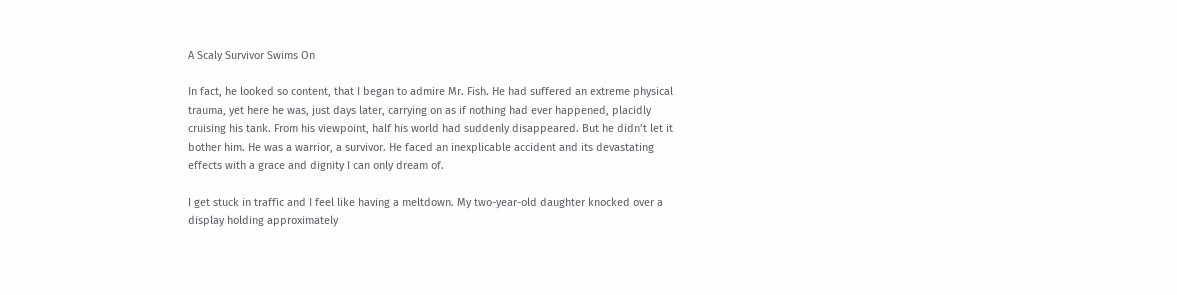A Scaly Survivor Swims On

In fact, he looked so content, that I began to admire Mr. Fish. He had suffered an extreme physical trauma, yet here he was, just days later, carrying on as if nothing had ever happened, placidly cruising his tank. From his viewpoint, half his world had suddenly disappeared. But he didn’t let it bother him. He was a warrior, a survivor. He faced an inexplicable accident and its devastating effects with a grace and dignity I can only dream of.

I get stuck in traffic and I feel like having a meltdown. My two-year-old daughter knocked over a display holding approximately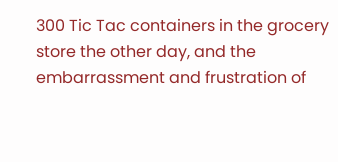300 Tic Tac containers in the grocery store the other day, and the embarrassment and frustration of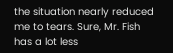the situation nearly reduced me to tears. Sure, Mr. Fish has a lot less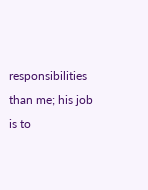responsibilities than me; his job is to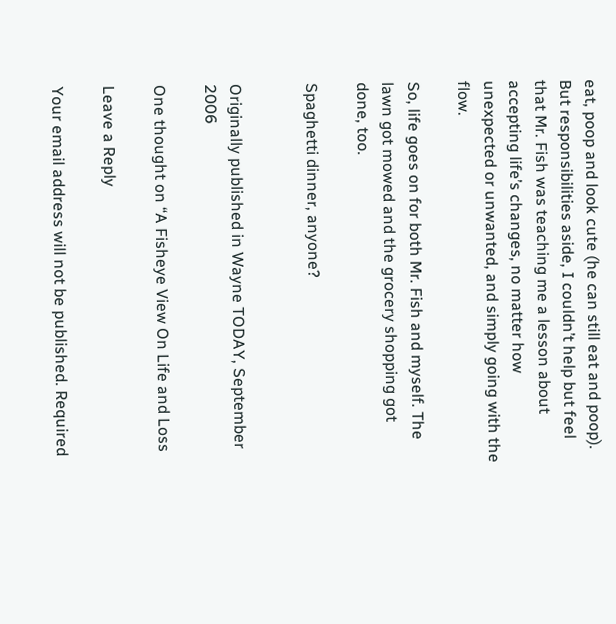eat, poop and look cute (he can still eat and poop). But responsibilities aside, I couldn’t help but feel that Mr. Fish was teaching me a lesson about accepting life’s changes, no matter how unexpected or unwanted, and simply going with the flow.

So, life goes on for both Mr. Fish and myself. The lawn got mowed and the grocery shopping got done, too.

Spaghetti dinner, anyone?


Originally published in Wayne TODAY, September 2006

One thought on “A Fisheye View On Life and Loss

Leave a Reply

Your email address will not be published. Required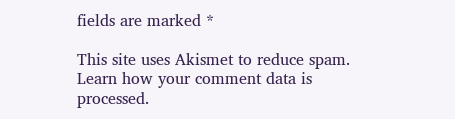fields are marked *

This site uses Akismet to reduce spam. Learn how your comment data is processed.